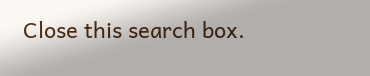Close this search box.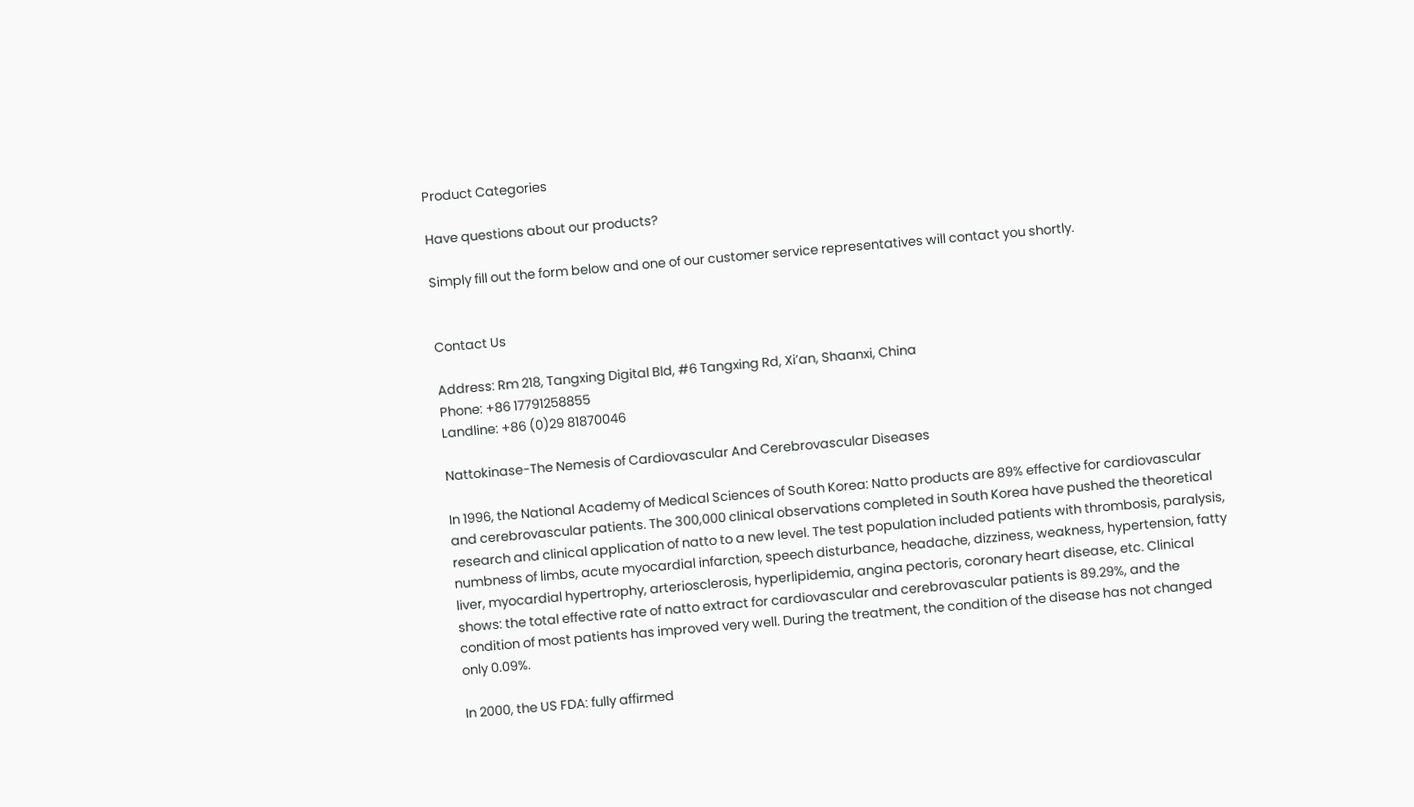Product Categories

Have questions about our products?

Simply fill out the form below and one of our customer service representatives will contact you shortly.


Contact Us

Address: Rm 218, Tangxing Digital Bld, #6 Tangxing Rd, Xi’an, Shaanxi, China
Phone: +86 17791258855
Landline: +86 (0)29 81870046

Nattokinase-The Nemesis of Cardiovascular And Cerebrovascular Diseases

In 1996, the National Academy of Medical Sciences of South Korea: Natto products are 89% effective for cardiovascular and cerebrovascular patients. The 300,000 clinical observations completed in South Korea have pushed the theoretical research and clinical application of natto to a new level. The test population included patients with thrombosis, paralysis, numbness of limbs, acute myocardial infarction, speech disturbance, headache, dizziness, weakness, hypertension, fatty liver, myocardial hypertrophy, arteriosclerosis, hyperlipidemia, angina pectoris, coronary heart disease, etc. Clinical shows: the total effective rate of natto extract for cardiovascular and cerebrovascular patients is 89.29%, and the condition of most patients has improved very well. During the treatment, the condition of the disease has not changed only 0.09%.

In 2000, the US FDA: fully affirmed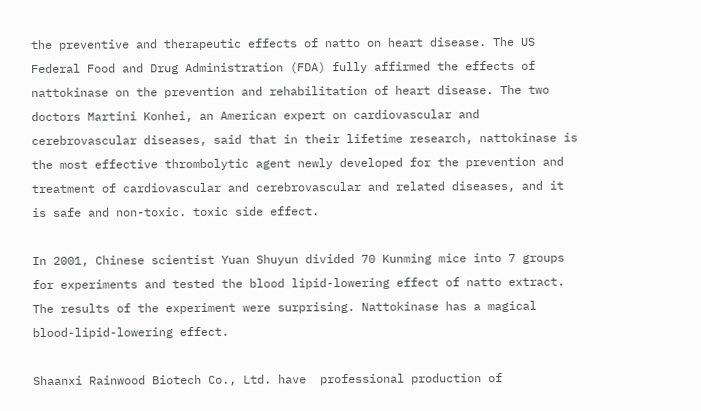the preventive and therapeutic effects of natto on heart disease. The US Federal Food and Drug Administration (FDA) fully affirmed the effects of nattokinase on the prevention and rehabilitation of heart disease. The two doctors Martini Konhei, an American expert on cardiovascular and cerebrovascular diseases, said that in their lifetime research, nattokinase is the most effective thrombolytic agent newly developed for the prevention and treatment of cardiovascular and cerebrovascular and related diseases, and it is safe and non-toxic. toxic side effect.

In 2001, Chinese scientist Yuan Shuyun divided 70 Kunming mice into 7 groups for experiments and tested the blood lipid-lowering effect of natto extract. The results of the experiment were surprising. Nattokinase has a magical blood-lipid-lowering effect.

Shaanxi Rainwood Biotech Co., Ltd. have  professional production of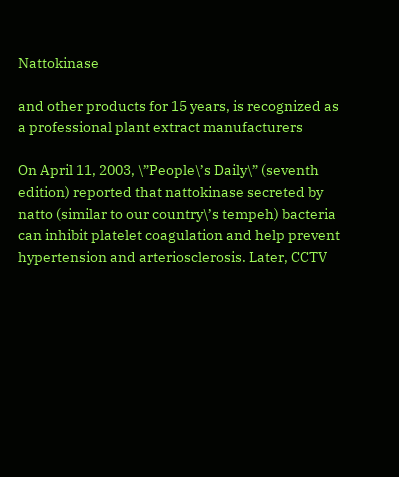Nattokinase

and other products for 15 years, is recognized as a professional plant extract manufacturers

On April 11, 2003, \”People\’s Daily\” (seventh edition) reported that nattokinase secreted by natto (similar to our country\’s tempeh) bacteria can inhibit platelet coagulation and help prevent hypertension and arteriosclerosis. Later, CCTV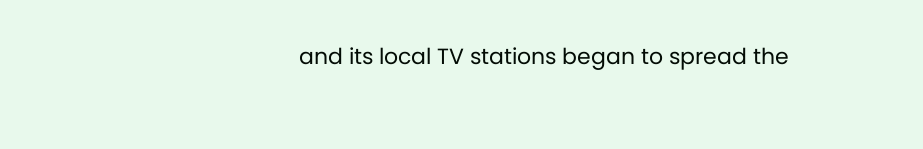and its local TV stations began to spread the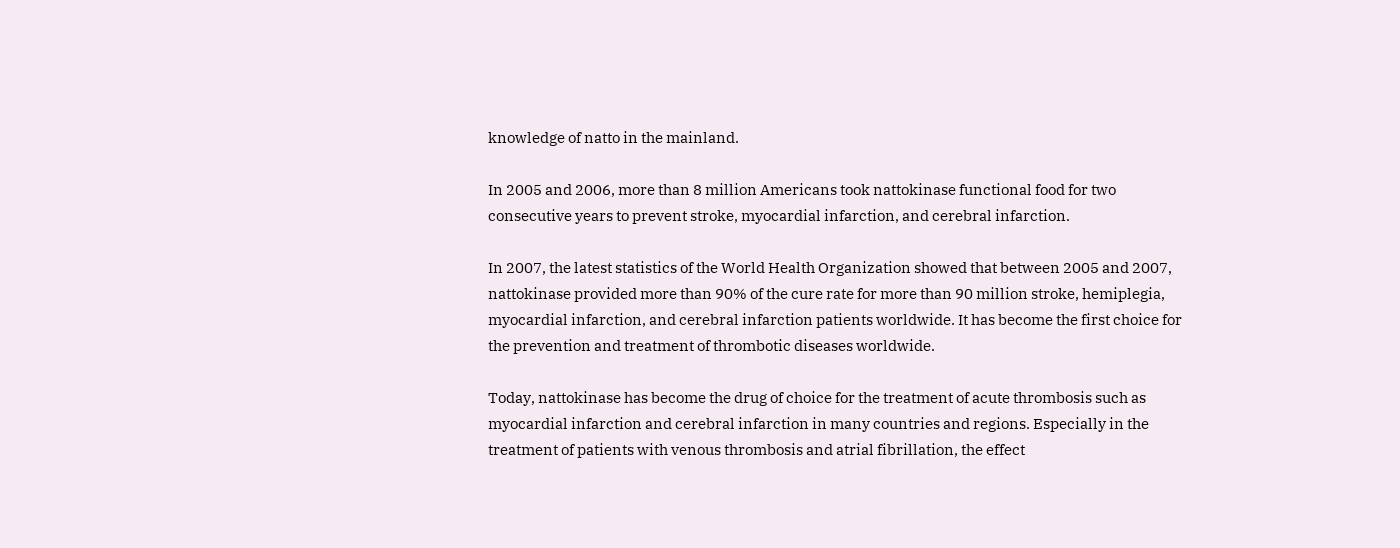knowledge of natto in the mainland.

In 2005 and 2006, more than 8 million Americans took nattokinase functional food for two consecutive years to prevent stroke, myocardial infarction, and cerebral infarction.

In 2007, the latest statistics of the World Health Organization showed that between 2005 and 2007, nattokinase provided more than 90% of the cure rate for more than 90 million stroke, hemiplegia, myocardial infarction, and cerebral infarction patients worldwide. It has become the first choice for the prevention and treatment of thrombotic diseases worldwide.

Today, nattokinase has become the drug of choice for the treatment of acute thrombosis such as myocardial infarction and cerebral infarction in many countries and regions. Especially in the treatment of patients with venous thrombosis and atrial fibrillation, the effect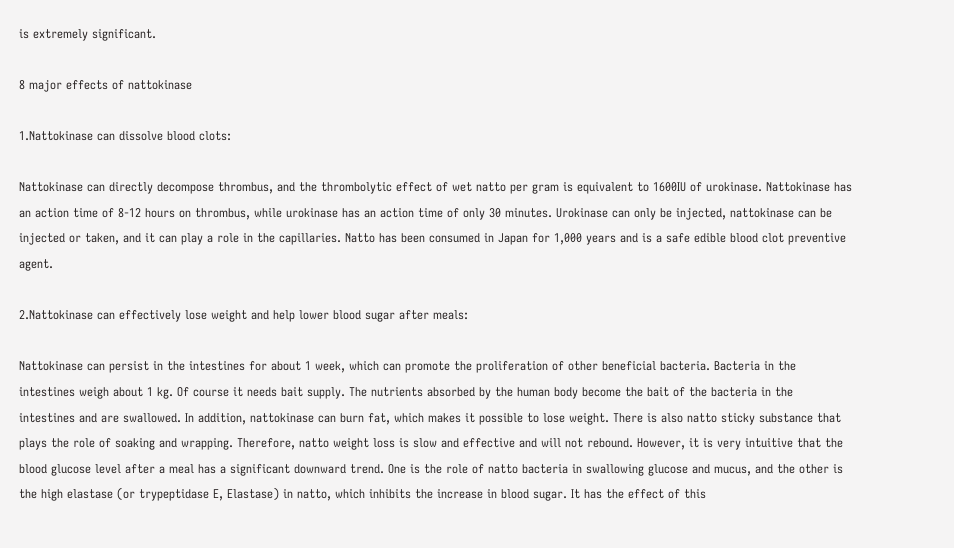is extremely significant.

8 major effects of nattokinase

1.Nattokinase can dissolve blood clots:

Nattokinase can directly decompose thrombus, and the thrombolytic effect of wet natto per gram is equivalent to 1600IU of urokinase. Nattokinase has an action time of 8-12 hours on thrombus, while urokinase has an action time of only 30 minutes. Urokinase can only be injected, nattokinase can be injected or taken, and it can play a role in the capillaries. Natto has been consumed in Japan for 1,000 years and is a safe edible blood clot preventive agent.

2.Nattokinase can effectively lose weight and help lower blood sugar after meals:

Nattokinase can persist in the intestines for about 1 week, which can promote the proliferation of other beneficial bacteria. Bacteria in the intestines weigh about 1 kg. Of course it needs bait supply. The nutrients absorbed by the human body become the bait of the bacteria in the intestines and are swallowed. In addition, nattokinase can burn fat, which makes it possible to lose weight. There is also natto sticky substance that plays the role of soaking and wrapping. Therefore, natto weight loss is slow and effective and will not rebound. However, it is very intuitive that the blood glucose level after a meal has a significant downward trend. One is the role of natto bacteria in swallowing glucose and mucus, and the other is the high elastase (or trypeptidase E, Elastase) in natto, which inhibits the increase in blood sugar. It has the effect of this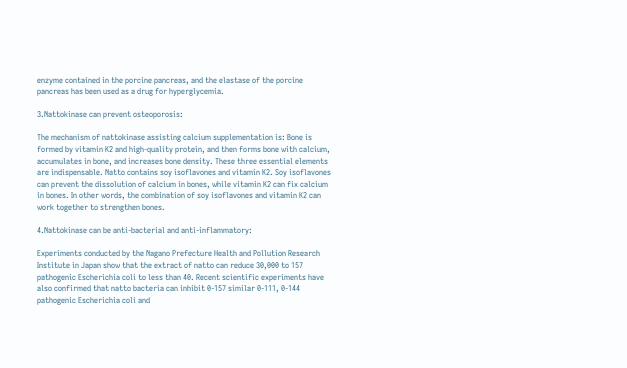enzyme contained in the porcine pancreas, and the elastase of the porcine pancreas has been used as a drug for hyperglycemia.

3.Nattokinase can prevent osteoporosis:

The mechanism of nattokinase assisting calcium supplementation is: Bone is formed by vitamin K2 and high-quality protein, and then forms bone with calcium, accumulates in bone, and increases bone density. These three essential elements are indispensable. Natto contains soy isoflavones and vitamin K2. Soy isoflavones can prevent the dissolution of calcium in bones, while vitamin K2 can fix calcium in bones. In other words, the combination of soy isoflavones and vitamin K2 can work together to strengthen bones.

4.Nattokinase can be anti-bacterial and anti-inflammatory:

Experiments conducted by the Nagano Prefecture Health and Pollution Research Institute in Japan show that the extract of natto can reduce 30,000 to 157 pathogenic Escherichia coli to less than 40. Recent scientific experiments have also confirmed that natto bacteria can inhibit 0-157 similar 0-111, 0-144 pathogenic Escherichia coli and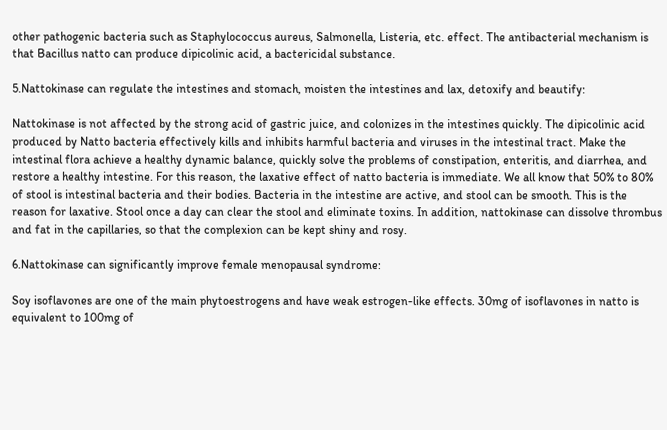other pathogenic bacteria such as Staphylococcus aureus, Salmonella, Listeria, etc. effect. The antibacterial mechanism is that Bacillus natto can produce dipicolinic acid, a bactericidal substance.

5.Nattokinase can regulate the intestines and stomach, moisten the intestines and lax, detoxify and beautify:

Nattokinase is not affected by the strong acid of gastric juice, and colonizes in the intestines quickly. The dipicolinic acid produced by Natto bacteria effectively kills and inhibits harmful bacteria and viruses in the intestinal tract. Make the intestinal flora achieve a healthy dynamic balance, quickly solve the problems of constipation, enteritis, and diarrhea, and restore a healthy intestine. For this reason, the laxative effect of natto bacteria is immediate. We all know that 50% to 80% of stool is intestinal bacteria and their bodies. Bacteria in the intestine are active, and stool can be smooth. This is the reason for laxative. Stool once a day can clear the stool and eliminate toxins. In addition, nattokinase can dissolve thrombus and fat in the capillaries, so that the complexion can be kept shiny and rosy.

6.Nattokinase can significantly improve female menopausal syndrome:

Soy isoflavones are one of the main phytoestrogens and have weak estrogen-like effects. 30mg of isoflavones in natto is equivalent to 100mg of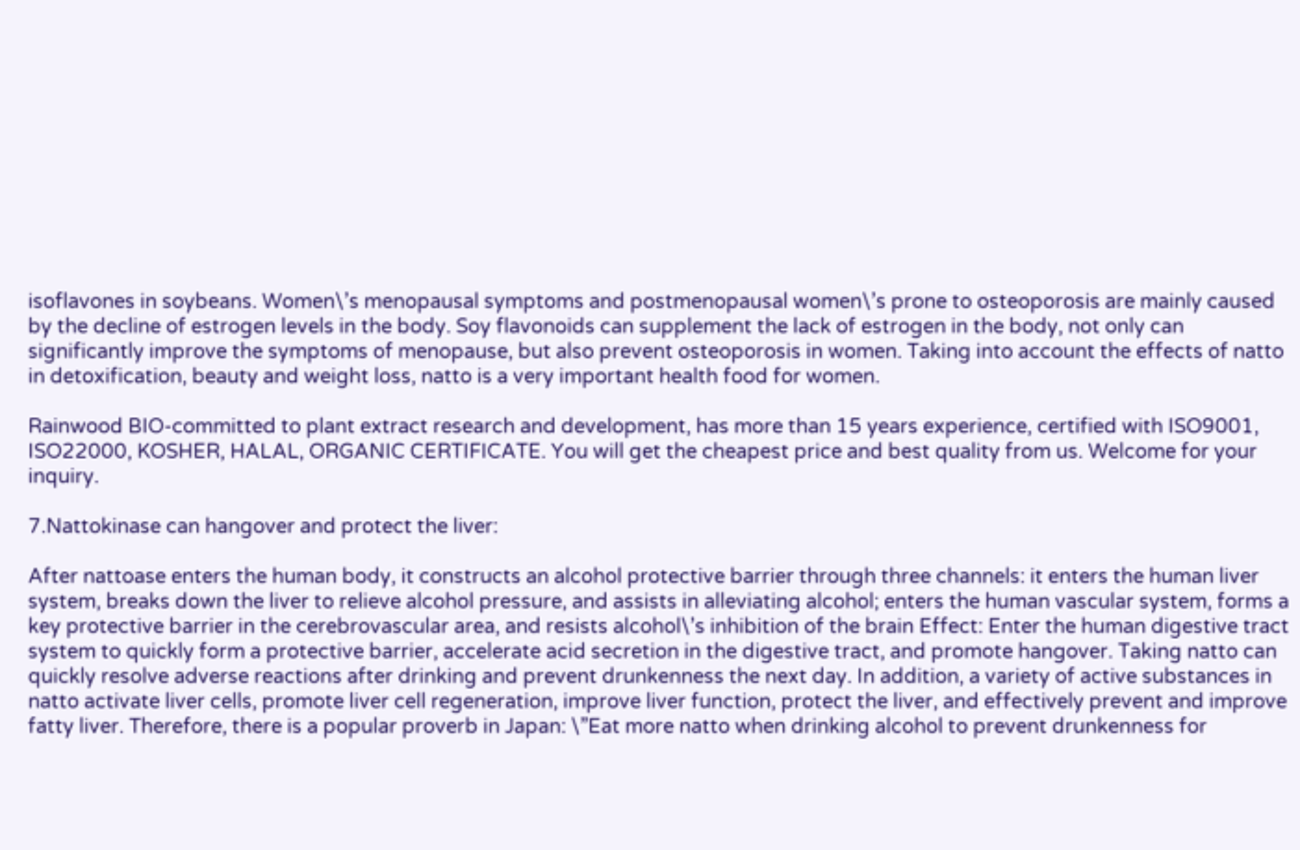isoflavones in soybeans. Women\’s menopausal symptoms and postmenopausal women\’s prone to osteoporosis are mainly caused by the decline of estrogen levels in the body. Soy flavonoids can supplement the lack of estrogen in the body, not only can significantly improve the symptoms of menopause, but also prevent osteoporosis in women. Taking into account the effects of natto in detoxification, beauty and weight loss, natto is a very important health food for women.

Rainwood BIO-committed to plant extract research and development, has more than 15 years experience, certified with ISO9001, ISO22000, KOSHER, HALAL, ORGANIC CERTIFICATE. You will get the cheapest price and best quality from us. Welcome for your inquiry.

7.Nattokinase can hangover and protect the liver:

After nattoase enters the human body, it constructs an alcohol protective barrier through three channels: it enters the human liver system, breaks down the liver to relieve alcohol pressure, and assists in alleviating alcohol; enters the human vascular system, forms a key protective barrier in the cerebrovascular area, and resists alcohol\’s inhibition of the brain Effect: Enter the human digestive tract system to quickly form a protective barrier, accelerate acid secretion in the digestive tract, and promote hangover. Taking natto can quickly resolve adverse reactions after drinking and prevent drunkenness the next day. In addition, a variety of active substances in natto activate liver cells, promote liver cell regeneration, improve liver function, protect the liver, and effectively prevent and improve fatty liver. Therefore, there is a popular proverb in Japan: \”Eat more natto when drinking alcohol to prevent drunkenness for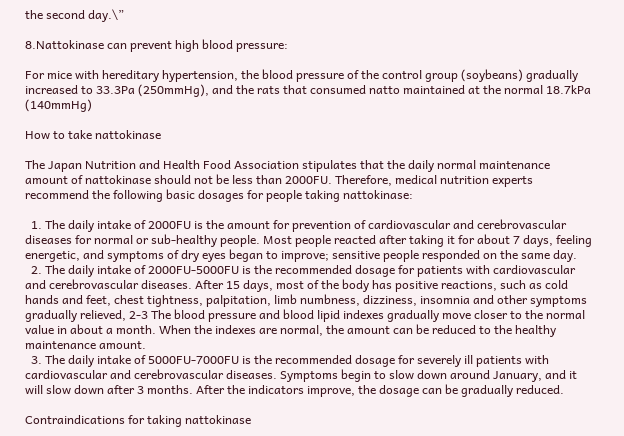the second day.\”

8.Nattokinase can prevent high blood pressure:

For mice with hereditary hypertension, the blood pressure of the control group (soybeans) gradually increased to 33.3Pa (250mmHg), and the rats that consumed natto maintained at the normal 18.7kPa (140mmHg)

How to take nattokinase

The Japan Nutrition and Health Food Association stipulates that the daily normal maintenance amount of nattokinase should not be less than 2000FU. Therefore, medical nutrition experts recommend the following basic dosages for people taking nattokinase:

  1. The daily intake of 2000FU is the amount for prevention of cardiovascular and cerebrovascular diseases for normal or sub-healthy people. Most people reacted after taking it for about 7 days, feeling energetic, and symptoms of dry eyes began to improve; sensitive people responded on the same day.
  2. The daily intake of 2000FU-5000FU is the recommended dosage for patients with cardiovascular and cerebrovascular diseases. After 15 days, most of the body has positive reactions, such as cold hands and feet, chest tightness, palpitation, limb numbness, dizziness, insomnia and other symptoms gradually relieved, 2-3 The blood pressure and blood lipid indexes gradually move closer to the normal value in about a month. When the indexes are normal, the amount can be reduced to the healthy maintenance amount.
  3. The daily intake of 5000FU-7000FU is the recommended dosage for severely ill patients with cardiovascular and cerebrovascular diseases. Symptoms begin to slow down around January, and it will slow down after 3 months. After the indicators improve, the dosage can be gradually reduced.

Contraindications for taking nattokinase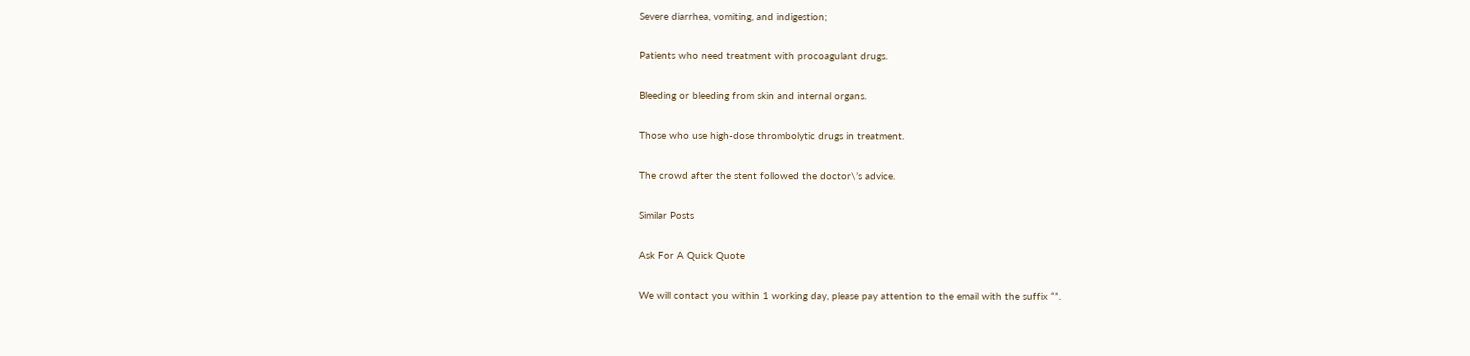Severe diarrhea, vomiting, and indigestion;

Patients who need treatment with procoagulant drugs.

Bleeding or bleeding from skin and internal organs.

Those who use high-dose thrombolytic drugs in treatment.

The crowd after the stent followed the doctor\’s advice.

Similar Posts

Ask For A Quick Quote

We will contact you within 1 working day, please pay attention to the email with the suffix “”.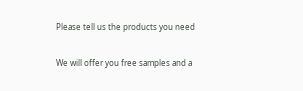Please tell us the products you need

We will offer you free samples and a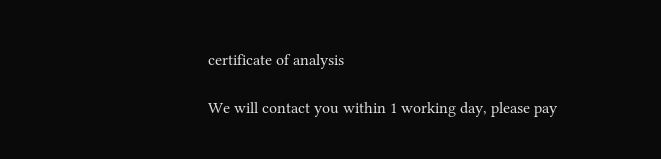certificate of analysis

We will contact you within 1 working day, please pay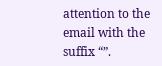attention to the email with the suffix “”.